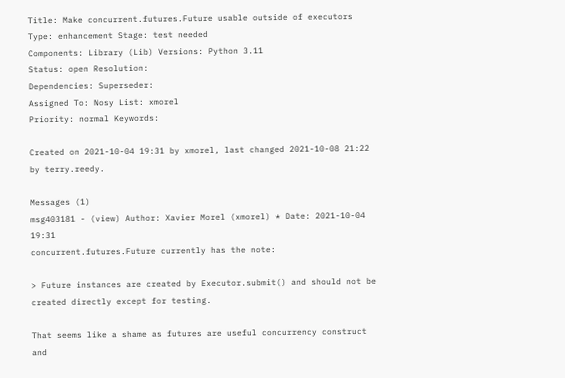Title: Make concurrent.futures.Future usable outside of executors
Type: enhancement Stage: test needed
Components: Library (Lib) Versions: Python 3.11
Status: open Resolution:
Dependencies: Superseder:
Assigned To: Nosy List: xmorel
Priority: normal Keywords:

Created on 2021-10-04 19:31 by xmorel, last changed 2021-10-08 21:22 by terry.reedy.

Messages (1)
msg403181 - (view) Author: Xavier Morel (xmorel) * Date: 2021-10-04 19:31
concurrent.futures.Future currently has the note:

> Future instances are created by Executor.submit() and should not be created directly except for testing.

That seems like a shame as futures are useful concurrency construct and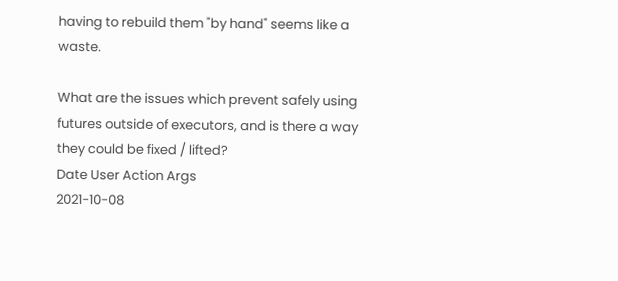having to rebuild them "by hand" seems like a waste.

What are the issues which prevent safely using futures outside of executors, and is there a way they could be fixed / lifted?
Date User Action Args
2021-10-08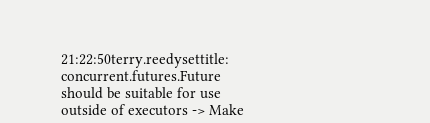21:22:50terry.reedysettitle: concurrent.futures.Future should be suitable for use outside of executors -> Make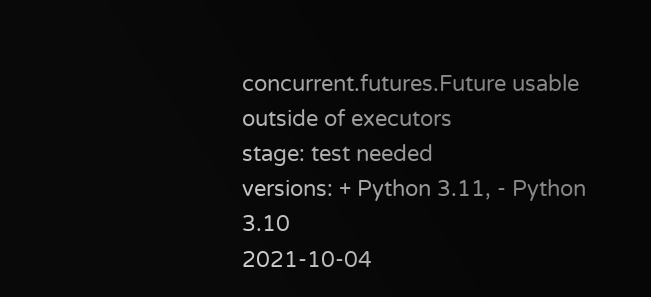concurrent.futures.Future usable outside of executors
stage: test needed
versions: + Python 3.11, - Python 3.10
2021-10-04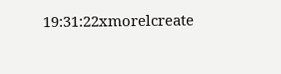19:31:22xmorelcreate